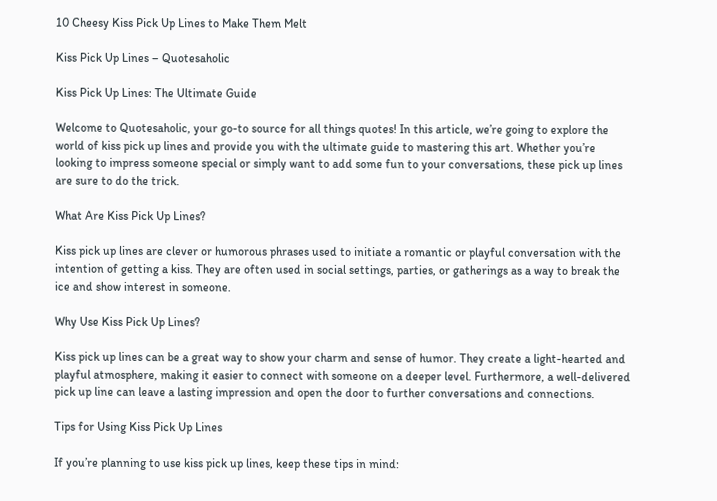10 Cheesy Kiss Pick Up Lines to Make Them Melt

Kiss Pick Up Lines – Quotesaholic

Kiss Pick Up Lines: The Ultimate Guide

Welcome to Quotesaholic, your go-to source for all things quotes! In this article, we’re going to explore the world of kiss pick up lines and provide you with the ultimate guide to mastering this art. Whether you’re looking to impress someone special or simply want to add some fun to your conversations, these pick up lines are sure to do the trick.

What Are Kiss Pick Up Lines?

Kiss pick up lines are clever or humorous phrases used to initiate a romantic or playful conversation with the intention of getting a kiss. They are often used in social settings, parties, or gatherings as a way to break the ice and show interest in someone.

Why Use Kiss Pick Up Lines?

Kiss pick up lines can be a great way to show your charm and sense of humor. They create a light-hearted and playful atmosphere, making it easier to connect with someone on a deeper level. Furthermore, a well-delivered pick up line can leave a lasting impression and open the door to further conversations and connections.

Tips for Using Kiss Pick Up Lines

If you’re planning to use kiss pick up lines, keep these tips in mind: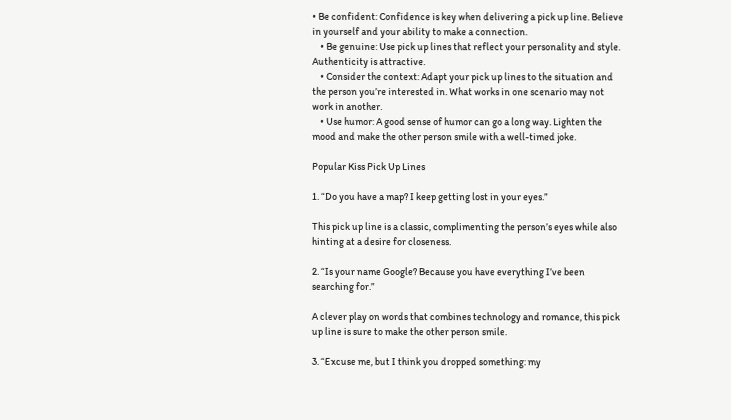• Be confident: Confidence is key when delivering a pick up line. Believe in yourself and your ability to make a connection.
    • Be genuine: Use pick up lines that reflect your personality and style. Authenticity is attractive.
    • Consider the context: Adapt your pick up lines to the situation and the person you’re interested in. What works in one scenario may not work in another.
    • Use humor: A good sense of humor can go a long way. Lighten the mood and make the other person smile with a well-timed joke.

Popular Kiss Pick Up Lines

1. “Do you have a map? I keep getting lost in your eyes.”

This pick up line is a classic, complimenting the person’s eyes while also hinting at a desire for closeness.

2. “Is your name Google? Because you have everything I’ve been searching for.”

A clever play on words that combines technology and romance, this pick up line is sure to make the other person smile.

3. “Excuse me, but I think you dropped something: my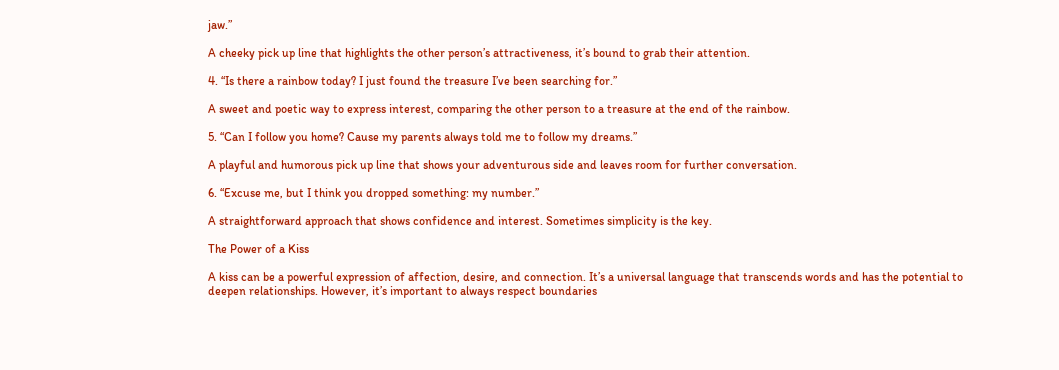jaw.”

A cheeky pick up line that highlights the other person’s attractiveness, it’s bound to grab their attention.

4. “Is there a rainbow today? I just found the treasure I’ve been searching for.”

A sweet and poetic way to express interest, comparing the other person to a treasure at the end of the rainbow.

5. “Can I follow you home? Cause my parents always told me to follow my dreams.”

A playful and humorous pick up line that shows your adventurous side and leaves room for further conversation.

6. “Excuse me, but I think you dropped something: my number.”

A straightforward approach that shows confidence and interest. Sometimes simplicity is the key.

The Power of a Kiss

A kiss can be a powerful expression of affection, desire, and connection. It’s a universal language that transcends words and has the potential to deepen relationships. However, it’s important to always respect boundaries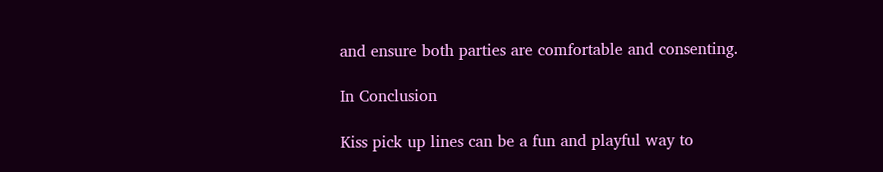and ensure both parties are comfortable and consenting.

In Conclusion

Kiss pick up lines can be a fun and playful way to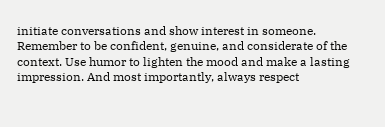initiate conversations and show interest in someone. Remember to be confident, genuine, and considerate of the context. Use humor to lighten the mood and make a lasting impression. And most importantly, always respect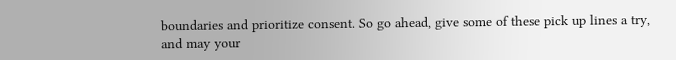boundaries and prioritize consent. So go ahead, give some of these pick up lines a try, and may your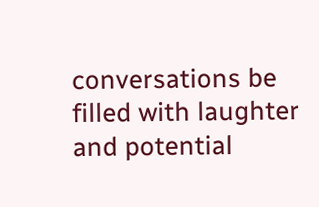conversations be filled with laughter and potential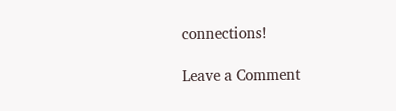connections!

Leave a Comment